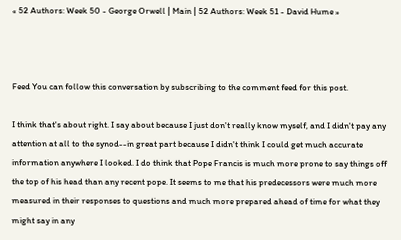« 52 Authors: Week 50 - George Orwell | Main | 52 Authors: Week 51 - David Hume »



Feed You can follow this conversation by subscribing to the comment feed for this post.

I think that's about right. I say about because I just don't really know myself, and I didn't pay any attention at all to the synod--in great part because I didn't think I could get much accurate information anywhere I looked. I do think that Pope Francis is much more prone to say things off the top of his head than any recent pope. It seems to me that his predecessors were much more measured in their responses to questions and much more prepared ahead of time for what they might say in any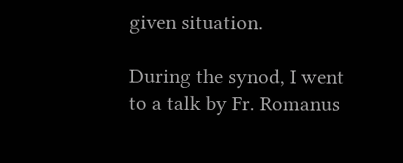given situation.

During the synod, I went to a talk by Fr. Romanus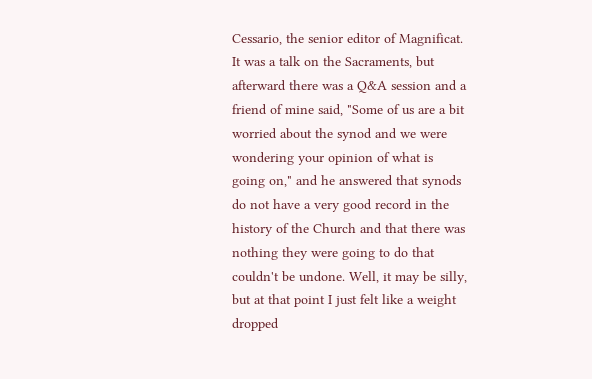Cessario, the senior editor of Magnificat. It was a talk on the Sacraments, but afterward there was a Q&A session and a friend of mine said, "Some of us are a bit worried about the synod and we were wondering your opinion of what is going on," and he answered that synods do not have a very good record in the history of the Church and that there was nothing they were going to do that couldn't be undone. Well, it may be silly, but at that point I just felt like a weight dropped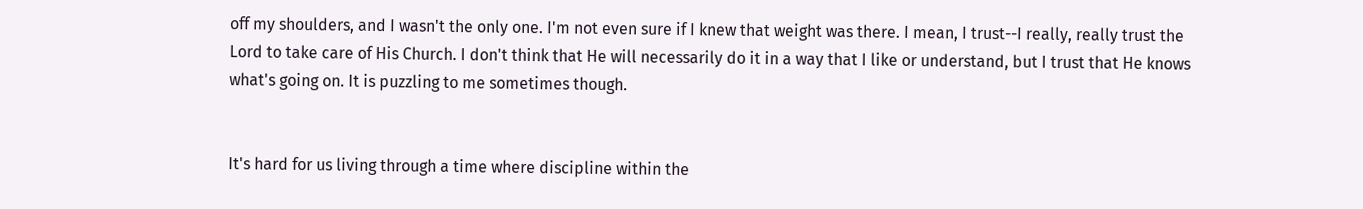off my shoulders, and I wasn't the only one. I'm not even sure if I knew that weight was there. I mean, I trust--I really, really trust the Lord to take care of His Church. I don't think that He will necessarily do it in a way that I like or understand, but I trust that He knows what's going on. It is puzzling to me sometimes though.


It's hard for us living through a time where discipline within the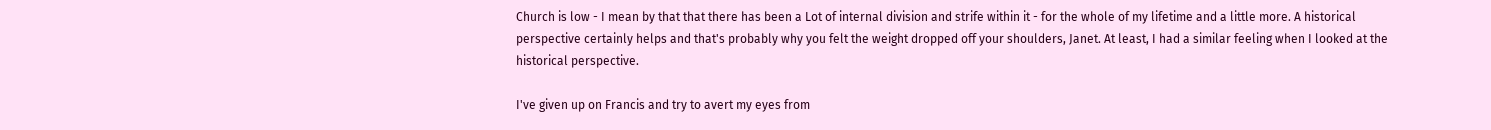Church is low - I mean by that that there has been a Lot of internal division and strife within it - for the whole of my lifetime and a little more. A historical perspective certainly helps and that's probably why you felt the weight dropped off your shoulders, Janet. At least, I had a similar feeling when I looked at the historical perspective.

I've given up on Francis and try to avert my eyes from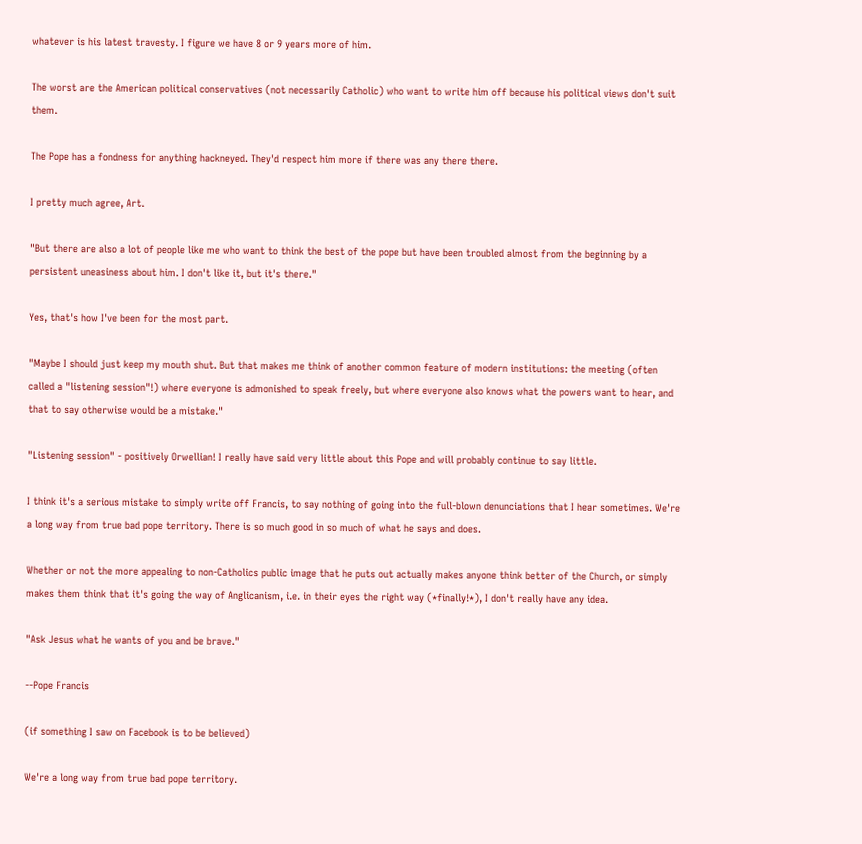whatever is his latest travesty. I figure we have 8 or 9 years more of him.

The worst are the American political conservatives (not necessarily Catholic) who want to write him off because his political views don't suit them.

The Pope has a fondness for anything hackneyed. They'd respect him more if there was any there there.

I pretty much agree, Art.

"But there are also a lot of people like me who want to think the best of the pope but have been troubled almost from the beginning by a persistent uneasiness about him. I don't like it, but it's there."

Yes, that's how I've been for the most part.

"Maybe I should just keep my mouth shut. But that makes me think of another common feature of modern institutions: the meeting (often called a "listening session"!) where everyone is admonished to speak freely, but where everyone also knows what the powers want to hear, and that to say otherwise would be a mistake."

"Listening session" - positively Orwellian! I really have said very little about this Pope and will probably continue to say little.

I think it's a serious mistake to simply write off Francis, to say nothing of going into the full-blown denunciations that I hear sometimes. We're a long way from true bad pope territory. There is so much good in so much of what he says and does.

Whether or not the more appealing to non-Catholics public image that he puts out actually makes anyone think better of the Church, or simply makes them think that it's going the way of Anglicanism, i.e. in their eyes the right way (*finally!*), I don't really have any idea.

"Ask Jesus what he wants of you and be brave."

--Pope Francis

(if something I saw on Facebook is to be believed)

We're a long way from true bad pope territory.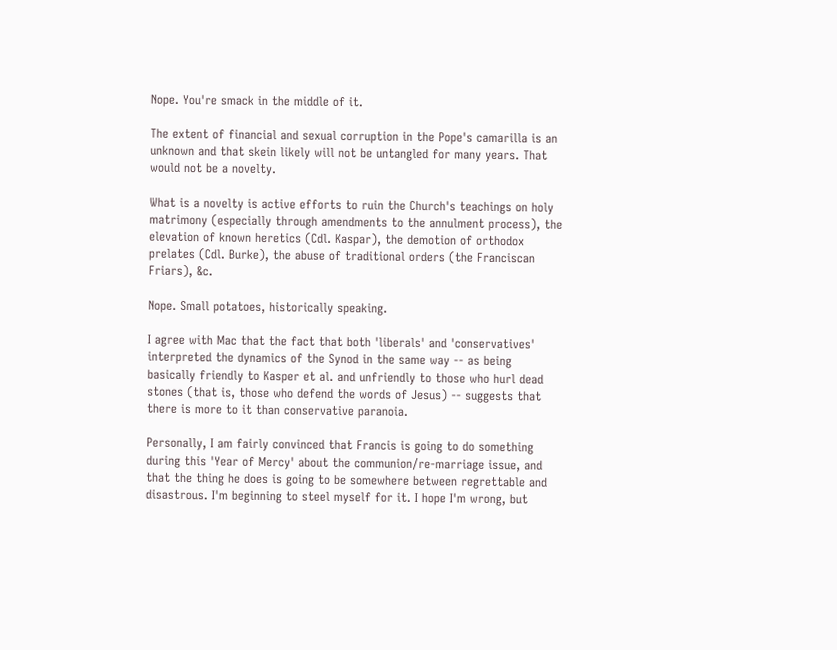Nope. You're smack in the middle of it.

The extent of financial and sexual corruption in the Pope's camarilla is an unknown and that skein likely will not be untangled for many years. That would not be a novelty.

What is a novelty is active efforts to ruin the Church's teachings on holy matrimony (especially through amendments to the annulment process), the elevation of known heretics (Cdl. Kaspar), the demotion of orthodox prelates (Cdl. Burke), the abuse of traditional orders (the Franciscan Friars), &c.

Nope. Small potatoes, historically speaking.

I agree with Mac that the fact that both 'liberals' and 'conservatives' interpreted the dynamics of the Synod in the same way -- as being basically friendly to Kasper et al. and unfriendly to those who hurl dead stones (that is, those who defend the words of Jesus) -- suggests that there is more to it than conservative paranoia.

Personally, I am fairly convinced that Francis is going to do something during this 'Year of Mercy' about the communion/re-marriage issue, and that the thing he does is going to be somewhere between regrettable and disastrous. I'm beginning to steel myself for it. I hope I'm wrong, but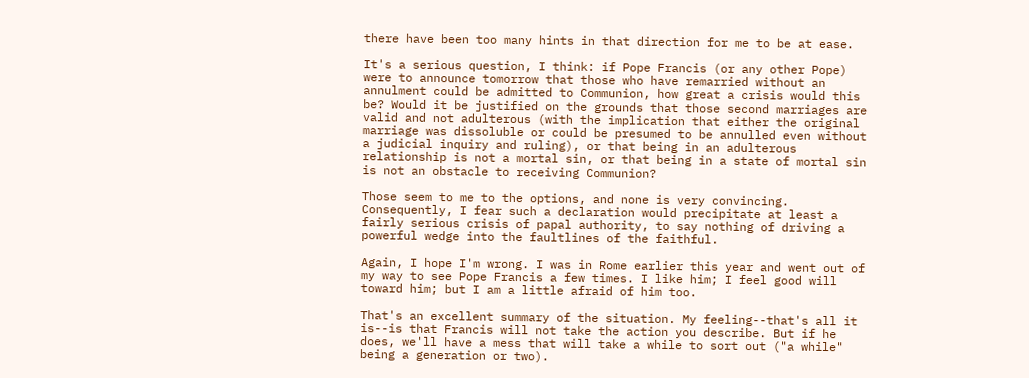there have been too many hints in that direction for me to be at ease.

It's a serious question, I think: if Pope Francis (or any other Pope) were to announce tomorrow that those who have remarried without an annulment could be admitted to Communion, how great a crisis would this be? Would it be justified on the grounds that those second marriages are valid and not adulterous (with the implication that either the original marriage was dissoluble or could be presumed to be annulled even without a judicial inquiry and ruling), or that being in an adulterous relationship is not a mortal sin, or that being in a state of mortal sin is not an obstacle to receiving Communion?

Those seem to me to the options, and none is very convincing. Consequently, I fear such a declaration would precipitate at least a fairly serious crisis of papal authority, to say nothing of driving a powerful wedge into the faultlines of the faithful.

Again, I hope I'm wrong. I was in Rome earlier this year and went out of my way to see Pope Francis a few times. I like him; I feel good will toward him; but I am a little afraid of him too.

That's an excellent summary of the situation. My feeling--that's all it is--is that Francis will not take the action you describe. But if he does, we'll have a mess that will take a while to sort out ("a while" being a generation or two).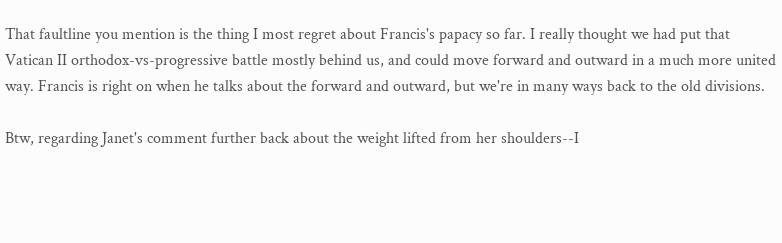That faultline you mention is the thing I most regret about Francis's papacy so far. I really thought we had put that Vatican II orthodox-vs-progressive battle mostly behind us, and could move forward and outward in a much more united way. Francis is right on when he talks about the forward and outward, but we're in many ways back to the old divisions.

Btw, regarding Janet's comment further back about the weight lifted from her shoulders--I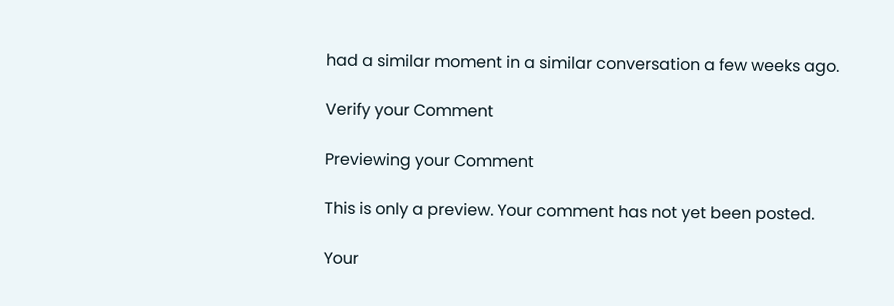had a similar moment in a similar conversation a few weeks ago.

Verify your Comment

Previewing your Comment

This is only a preview. Your comment has not yet been posted.

Your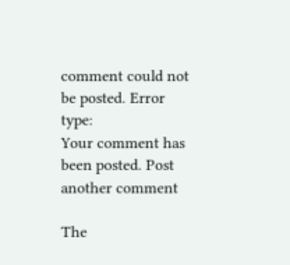comment could not be posted. Error type:
Your comment has been posted. Post another comment

The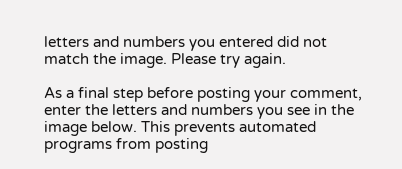letters and numbers you entered did not match the image. Please try again.

As a final step before posting your comment, enter the letters and numbers you see in the image below. This prevents automated programs from posting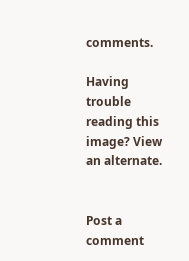comments.

Having trouble reading this image? View an alternate.


Post a comment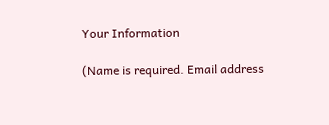Your Information

(Name is required. Email address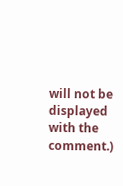will not be displayed with the comment.)